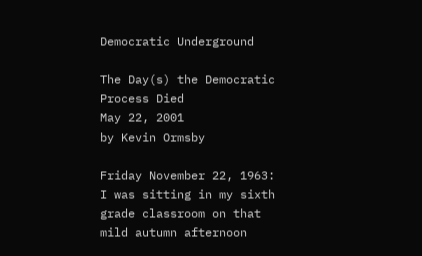Democratic Underground

The Day(s) the Democratic Process Died
May 22, 2001
by Kevin Ormsby

Friday November 22, 1963: I was sitting in my sixth grade classroom on that mild autumn afternoon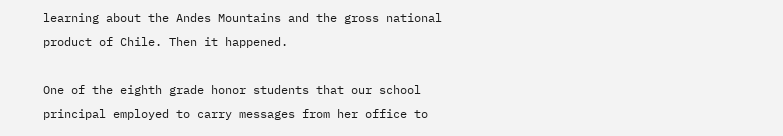learning about the Andes Mountains and the gross national product of Chile. Then it happened.

One of the eighth grade honor students that our school principal employed to carry messages from her office to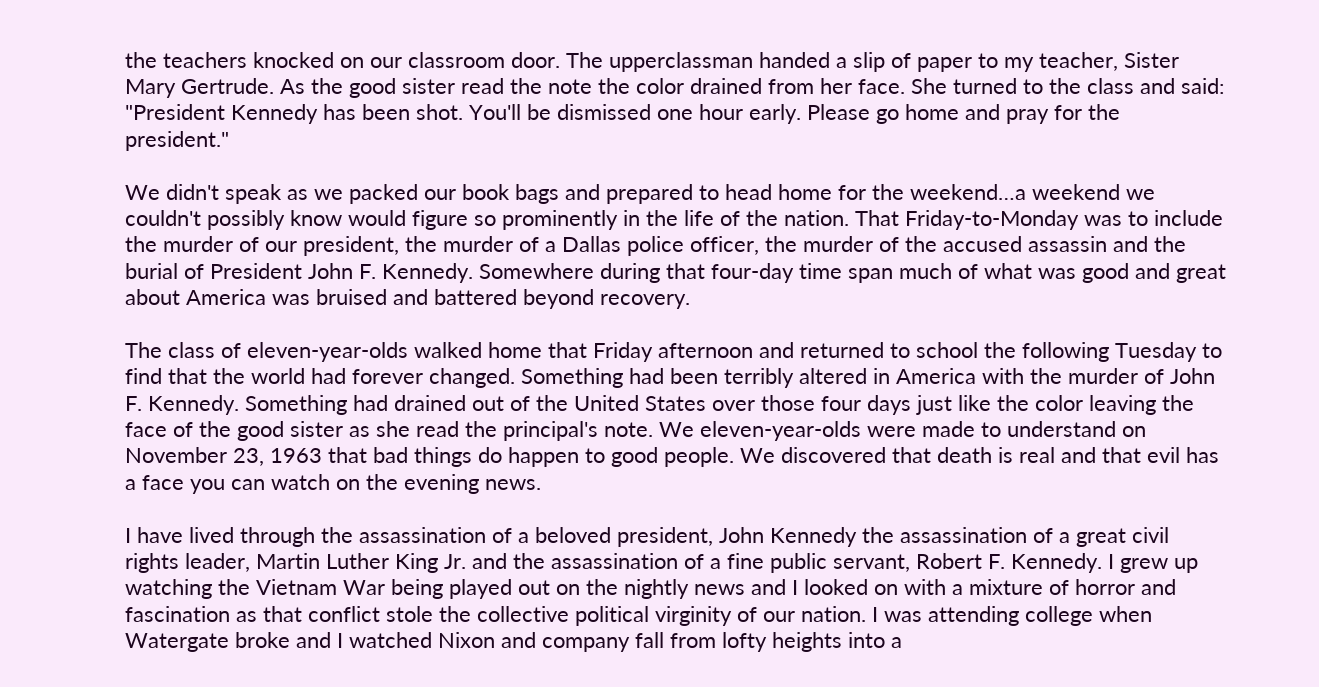the teachers knocked on our classroom door. The upperclassman handed a slip of paper to my teacher, Sister Mary Gertrude. As the good sister read the note the color drained from her face. She turned to the class and said: "President Kennedy has been shot. You'll be dismissed one hour early. Please go home and pray for the president."

We didn't speak as we packed our book bags and prepared to head home for the weekend…a weekend we couldn't possibly know would figure so prominently in the life of the nation. That Friday-to-Monday was to include the murder of our president, the murder of a Dallas police officer, the murder of the accused assassin and the burial of President John F. Kennedy. Somewhere during that four-day time span much of what was good and great about America was bruised and battered beyond recovery.

The class of eleven-year-olds walked home that Friday afternoon and returned to school the following Tuesday to find that the world had forever changed. Something had been terribly altered in America with the murder of John F. Kennedy. Something had drained out of the United States over those four days just like the color leaving the face of the good sister as she read the principal's note. We eleven-year-olds were made to understand on November 23, 1963 that bad things do happen to good people. We discovered that death is real and that evil has a face you can watch on the evening news.

I have lived through the assassination of a beloved president, John Kennedy the assassination of a great civil rights leader, Martin Luther King Jr. and the assassination of a fine public servant, Robert F. Kennedy. I grew up watching the Vietnam War being played out on the nightly news and I looked on with a mixture of horror and fascination as that conflict stole the collective political virginity of our nation. I was attending college when Watergate broke and I watched Nixon and company fall from lofty heights into a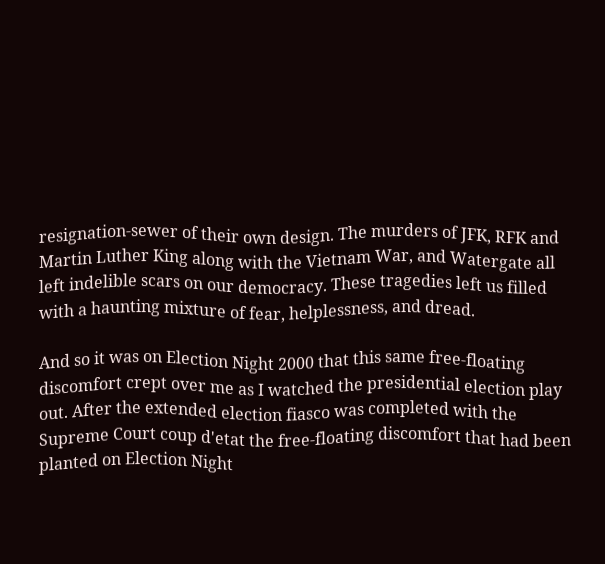resignation-sewer of their own design. The murders of JFK, RFK and Martin Luther King along with the Vietnam War, and Watergate all left indelible scars on our democracy. These tragedies left us filled with a haunting mixture of fear, helplessness, and dread.

And so it was on Election Night 2000 that this same free-floating discomfort crept over me as I watched the presidential election play out. After the extended election fiasco was completed with the Supreme Court coup d'etat the free-floating discomfort that had been planted on Election Night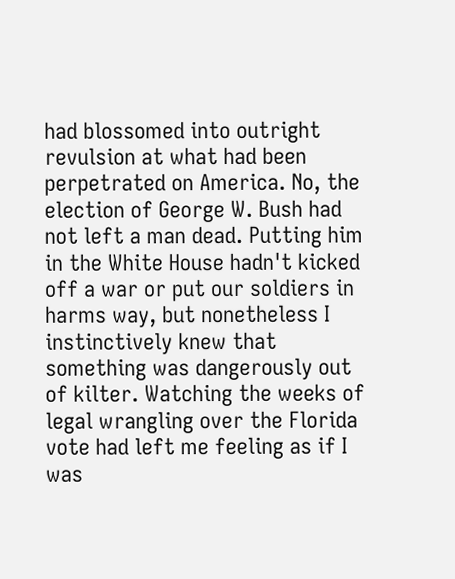had blossomed into outright revulsion at what had been perpetrated on America. No, the election of George W. Bush had not left a man dead. Putting him in the White House hadn't kicked off a war or put our soldiers in harms way, but nonetheless I instinctively knew that something was dangerously out of kilter. Watching the weeks of legal wrangling over the Florida vote had left me feeling as if I was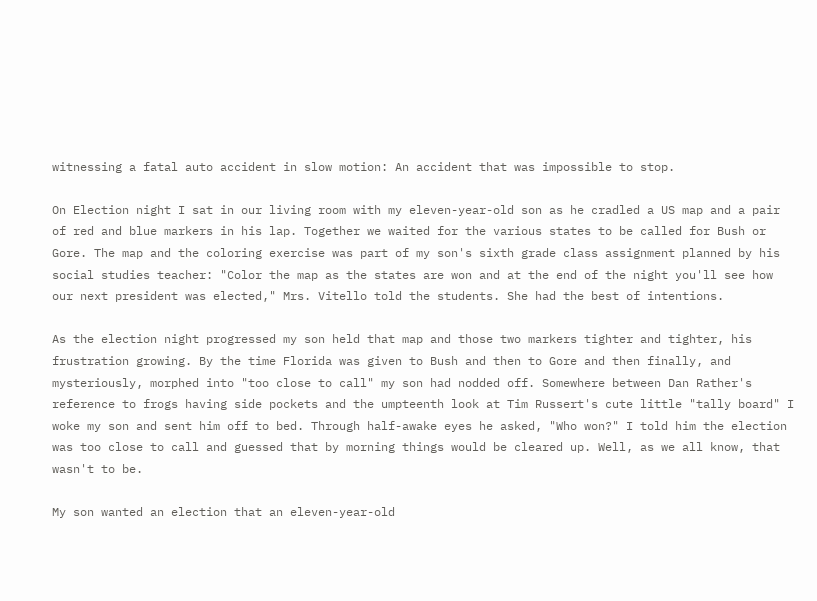witnessing a fatal auto accident in slow motion: An accident that was impossible to stop.

On Election night I sat in our living room with my eleven-year-old son as he cradled a US map and a pair of red and blue markers in his lap. Together we waited for the various states to be called for Bush or Gore. The map and the coloring exercise was part of my son's sixth grade class assignment planned by his social studies teacher: "Color the map as the states are won and at the end of the night you'll see how our next president was elected," Mrs. Vitello told the students. She had the best of intentions.

As the election night progressed my son held that map and those two markers tighter and tighter, his frustration growing. By the time Florida was given to Bush and then to Gore and then finally, and mysteriously, morphed into "too close to call" my son had nodded off. Somewhere between Dan Rather's reference to frogs having side pockets and the umpteenth look at Tim Russert's cute little "tally board" I woke my son and sent him off to bed. Through half-awake eyes he asked, "Who won?" I told him the election was too close to call and guessed that by morning things would be cleared up. Well, as we all know, that wasn't to be.

My son wanted an election that an eleven-year-old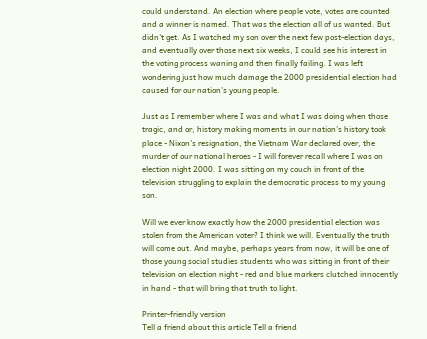could understand. An election where people vote, votes are counted and a winner is named. That was the election all of us wanted. But didn't get. As I watched my son over the next few post-election days, and eventually over those next six weeks, I could see his interest in the voting process waning and then finally failing. I was left wondering just how much damage the 2000 presidential election had caused for our nation's young people.

Just as I remember where I was and what I was doing when those tragic, and or, history making moments in our nation's history took place - Nixon's resignation, the Vietnam War declared over, the murder of our national heroes - I will forever recall where I was on election night 2000. I was sitting on my couch in front of the television struggling to explain the democratic process to my young son.

Will we ever know exactly how the 2000 presidential election was stolen from the American voter? I think we will. Eventually the truth will come out. And maybe, perhaps years from now, it will be one of those young social studies students who was sitting in front of their television on election night - red and blue markers clutched innocently in hand - that will bring that truth to light.

Printer-friendly version
Tell a friend about this article Tell a friend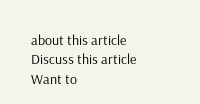about this article
Discuss this article
Want to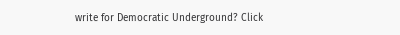write for Democratic Underground? Click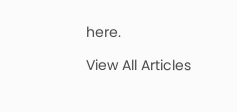here.

View All Articles